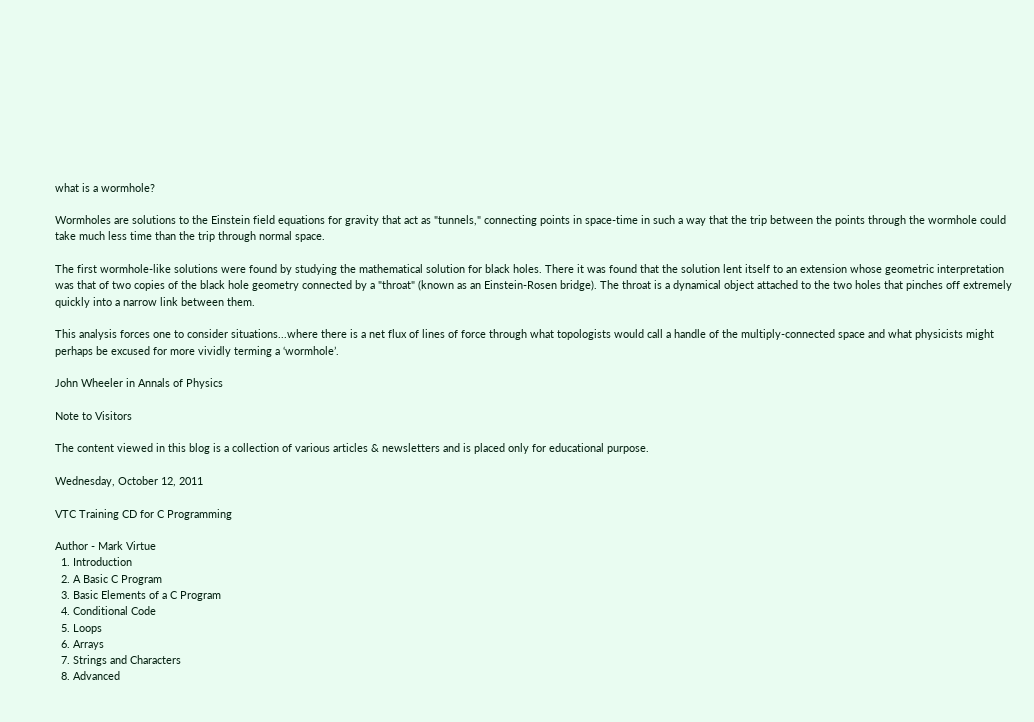what is a wormhole?

Wormholes are solutions to the Einstein field equations for gravity that act as "tunnels," connecting points in space-time in such a way that the trip between the points through the wormhole could take much less time than the trip through normal space.

The first wormhole-like solutions were found by studying the mathematical solution for black holes. There it was found that the solution lent itself to an extension whose geometric interpretation was that of two copies of the black hole geometry connected by a "throat" (known as an Einstein-Rosen bridge). The throat is a dynamical object attached to the two holes that pinches off extremely quickly into a narrow link between them.

This analysis forces one to consider situations...where there is a net flux of lines of force through what topologists would call a handle of the multiply-connected space and what physicists might perhaps be excused for more vividly terming a ‘wormhole’.

John Wheeler in Annals of Physics

Note to Visitors

The content viewed in this blog is a collection of various articles & newsletters and is placed only for educational purpose.

Wednesday, October 12, 2011

VTC Training CD for C Programming

Author - Mark Virtue
  1. Introduction
  2. A Basic C Program
  3. Basic Elements of a C Program
  4. Conditional Code
  5. Loops
  6. Arrays
  7. Strings and Characters
  8. Advanced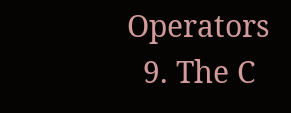Operators
  9. The C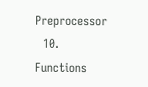Preprocessor
  10. Functions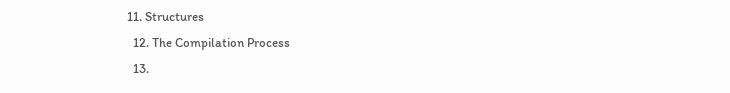11. Structures
  12. The Compilation Process
  13.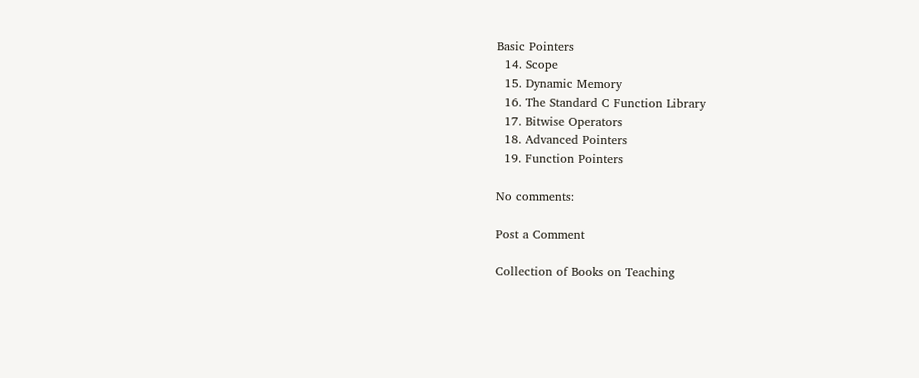Basic Pointers
  14. Scope
  15. Dynamic Memory
  16. The Standard C Function Library
  17. Bitwise Operators
  18. Advanced Pointers
  19. Function Pointers

No comments:

Post a Comment

Collection of Books on Teaching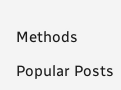Methods

Popular Posts